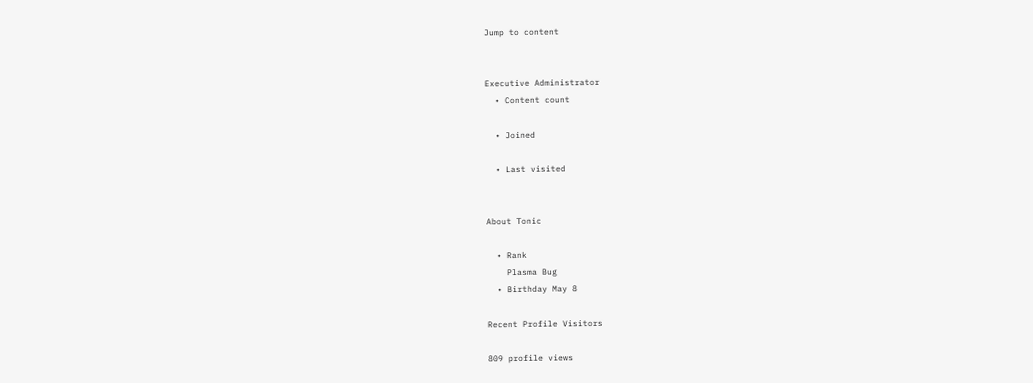Jump to content


Executive Administrator
  • Content count

  • Joined

  • Last visited


About Tonic

  • Rank
    Plasma Bug
  • Birthday May 8

Recent Profile Visitors

809 profile views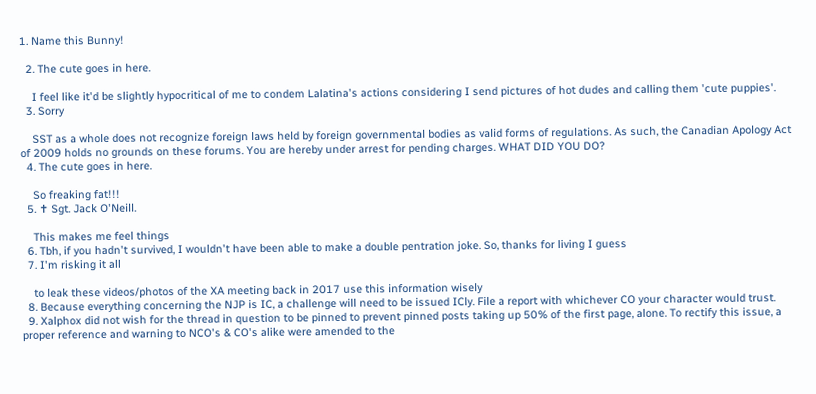1. Name this Bunny!

  2. The cute goes in here.

    I feel like it'd be slightly hypocritical of me to condem Lalatina's actions considering I send pictures of hot dudes and calling them 'cute puppies'.
  3. Sorry

    SST as a whole does not recognize foreign laws held by foreign governmental bodies as valid forms of regulations. As such, the Canadian Apology Act of 2009 holds no grounds on these forums. You are hereby under arrest for pending charges. WHAT DID YOU DO?
  4. The cute goes in here.

    So freaking fat!!!
  5. ✝ Sgt. Jack O'Neill.

    This makes me feel things
  6. Tbh, if you hadn't survived, I wouldn't have been able to make a double pentration joke. So, thanks for living I guess
  7. I'm risking it all

    to leak these videos/photos of the XA meeting back in 2017 use this information wisely
  8. Because everything concerning the NJP is IC, a challenge will need to be issued ICly. File a report with whichever CO your character would trust.
  9. Xalphox did not wish for the thread in question to be pinned to prevent pinned posts taking up 50% of the first page, alone. To rectify this issue, a proper reference and warning to NCO's & CO's alike were amended to the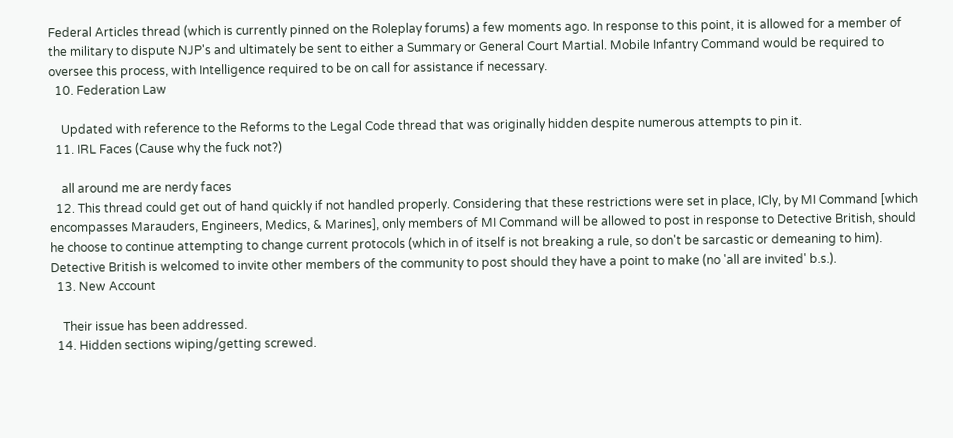Federal Articles thread (which is currently pinned on the Roleplay forums) a few moments ago. In response to this point, it is allowed for a member of the military to dispute NJP's and ultimately be sent to either a Summary or General Court Martial. Mobile Infantry Command would be required to oversee this process, with Intelligence required to be on call for assistance if necessary.
  10. Federation Law

    Updated with reference to the Reforms to the Legal Code thread that was originally hidden despite numerous attempts to pin it.
  11. IRL Faces (Cause why the fuck not?)

    all around me are nerdy faces
  12. This thread could get out of hand quickly if not handled properly. Considering that these restrictions were set in place, ICly, by MI Command [which encompasses Marauders, Engineers, Medics, & Marines], only members of MI Command will be allowed to post in response to Detective British, should he choose to continue attempting to change current protocols (which in of itself is not breaking a rule, so don't be sarcastic or demeaning to him). Detective British is welcomed to invite other members of the community to post should they have a point to make (no 'all are invited' b.s.).
  13. New Account

    Their issue has been addressed.
  14. Hidden sections wiping/getting screwed.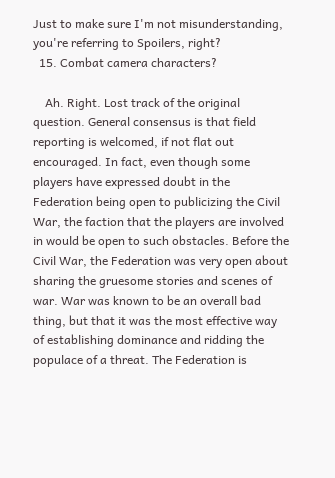Just to make sure I'm not misunderstanding, you're referring to Spoilers, right?
  15. Combat camera characters?

    Ah. Right. Lost track of the original question. General consensus is that field reporting is welcomed, if not flat out encouraged. In fact, even though some players have expressed doubt in the Federation being open to publicizing the Civil War, the faction that the players are involved in would be open to such obstacles. Before the Civil War, the Federation was very open about sharing the gruesome stories and scenes of war. War was known to be an overall bad thing, but that it was the most effective way of establishing dominance and ridding the populace of a threat. The Federation is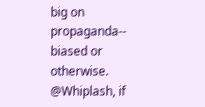big on propaganda-- biased or otherwise. @Whiplash, if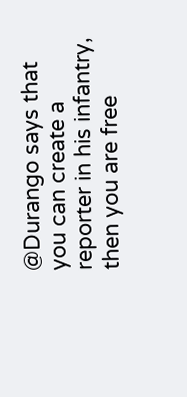@Durango says that you can create a reporter in his infantry, then you are free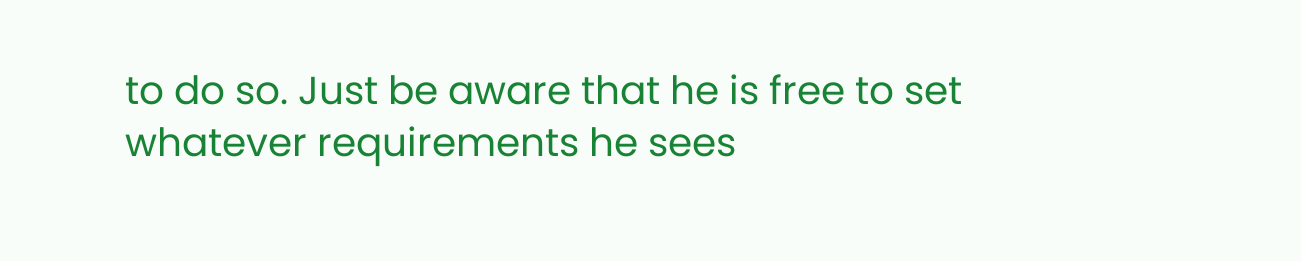to do so. Just be aware that he is free to set whatever requirements he sees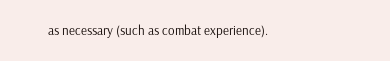as necessary (such as combat experience).